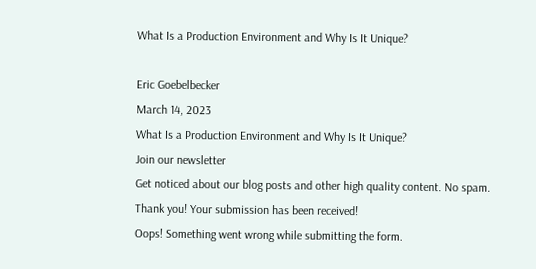What Is a Production Environment and Why Is It Unique?

Eric Goebelbecker
March 14, 2023
What Is a Production Environment and Why Is It Unique?
Join our newsletter
Get noticed about our blog posts and other high quality content. No spam.
Thank you! Your submission has been received!
Oops! Something went wrong while submitting the form.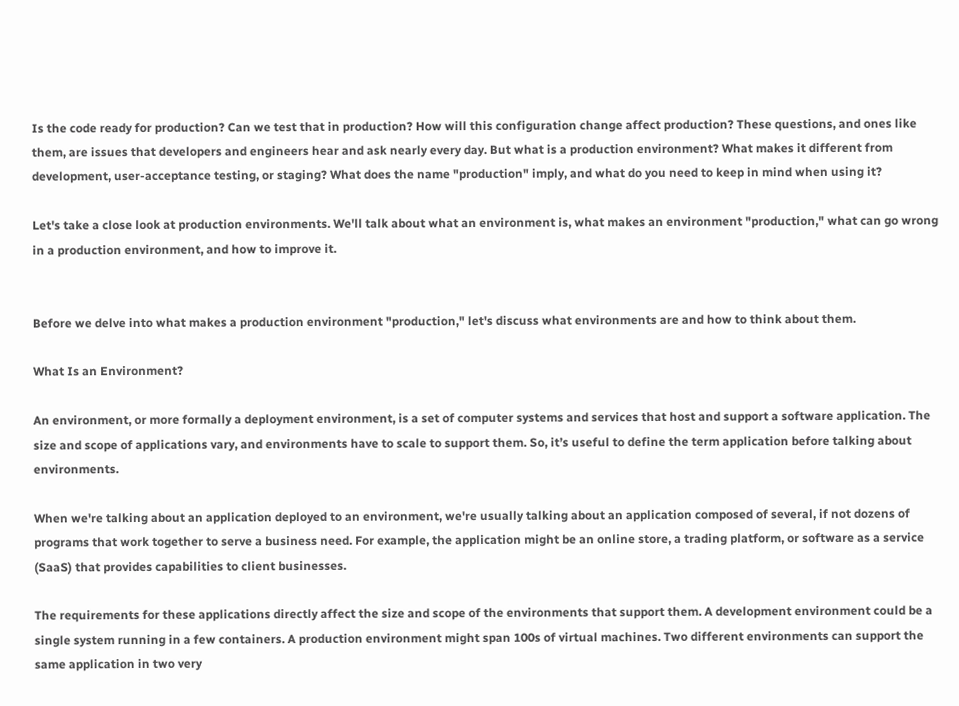Is the code ready for production? Can we test that in production? How will this configuration change affect production? These questions, and ones like them, are issues that developers and engineers hear and ask nearly every day. But what is a production environment? What makes it different from development, user-acceptance testing, or staging? What does the name "production" imply, and what do you need to keep in mind when using it?

Let's take a close look at production environments. We'll talk about what an environment is, what makes an environment "production," what can go wrong in a production environment, and how to improve it.


Before we delve into what makes a production environment "production," let's discuss what environments are and how to think about them.

What Is an Environment?

An environment, or more formally a deployment environment, is a set of computer systems and services that host and support a software application. The size and scope of applications vary, and environments have to scale to support them. So, it’s useful to define the term application before talking about environments.

When we're talking about an application deployed to an environment, we're usually talking about an application composed of several, if not dozens of programs that work together to serve a business need. For example, the application might be an online store, a trading platform, or software as a service (SaaS) that provides capabilities to client businesses.

The requirements for these applications directly affect the size and scope of the environments that support them. A development environment could be a single system running in a few containers. A production environment might span 100s of virtual machines. Two different environments can support the same application in two very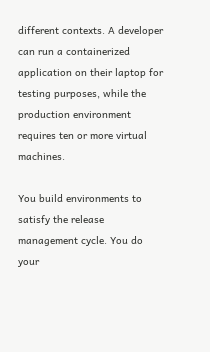different contexts. A developer can run a containerized application on their laptop for testing purposes, while the production environment requires ten or more virtual machines.

You build environments to satisfy the release management cycle. You do your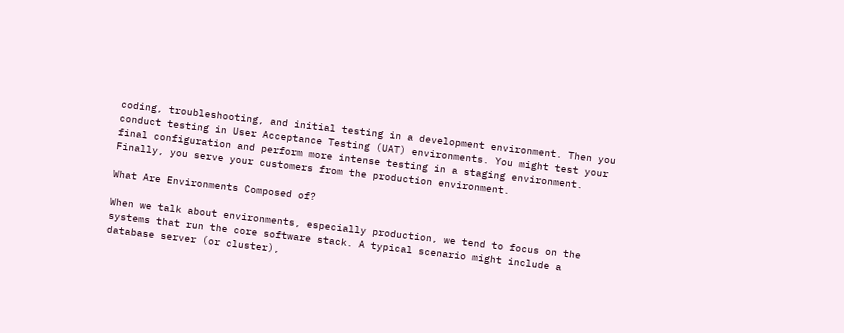coding, troubleshooting, and initial testing in a development environment. Then you conduct testing in User Acceptance Testing (UAT) environments. You might test your final configuration and perform more intense testing in a staging environment. Finally, you serve your customers from the production environment.

What Are Environments Composed of?

When we talk about environments, especially production, we tend to focus on the systems that run the core software stack. A typical scenario might include a database server (or cluster),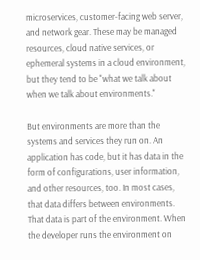microservices, customer-facing web server, and network gear. These may be managed resources, cloud native services, or ephemeral systems in a cloud environment, but they tend to be "what we talk about when we talk about environments."

But environments are more than the systems and services they run on. An application has code, but it has data in the form of configurations, user information, and other resources, too. In most cases, that data differs between environments. That data is part of the environment. When the developer runs the environment on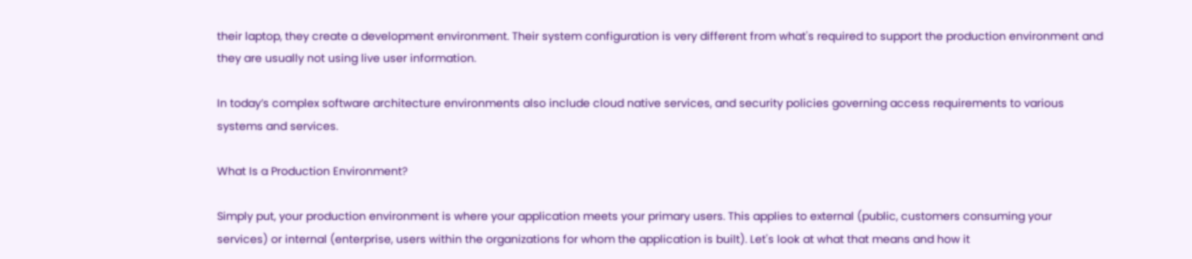their laptop, they create a development environment. Their system configuration is very different from what's required to support the production environment and they are usually not using live user information.

In today’s complex software architecture environments also include cloud native services, and security policies governing access requirements to various systems and services.

What Is a Production Environment?

Simply put, your production environment is where your application meets your primary users. This applies to external (public, customers consuming your services) or internal (enterprise, users within the organizations for whom the application is built). Let's look at what that means and how it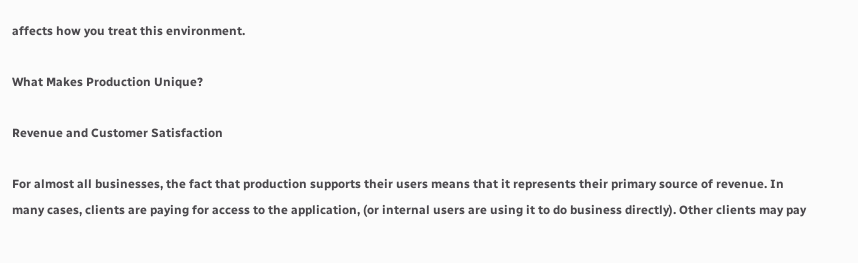affects how you treat this environment.

What Makes Production Unique?

Revenue and Customer Satisfaction

For almost all businesses, the fact that production supports their users means that it represents their primary source of revenue. In many cases, clients are paying for access to the application, (or internal users are using it to do business directly). Other clients may pay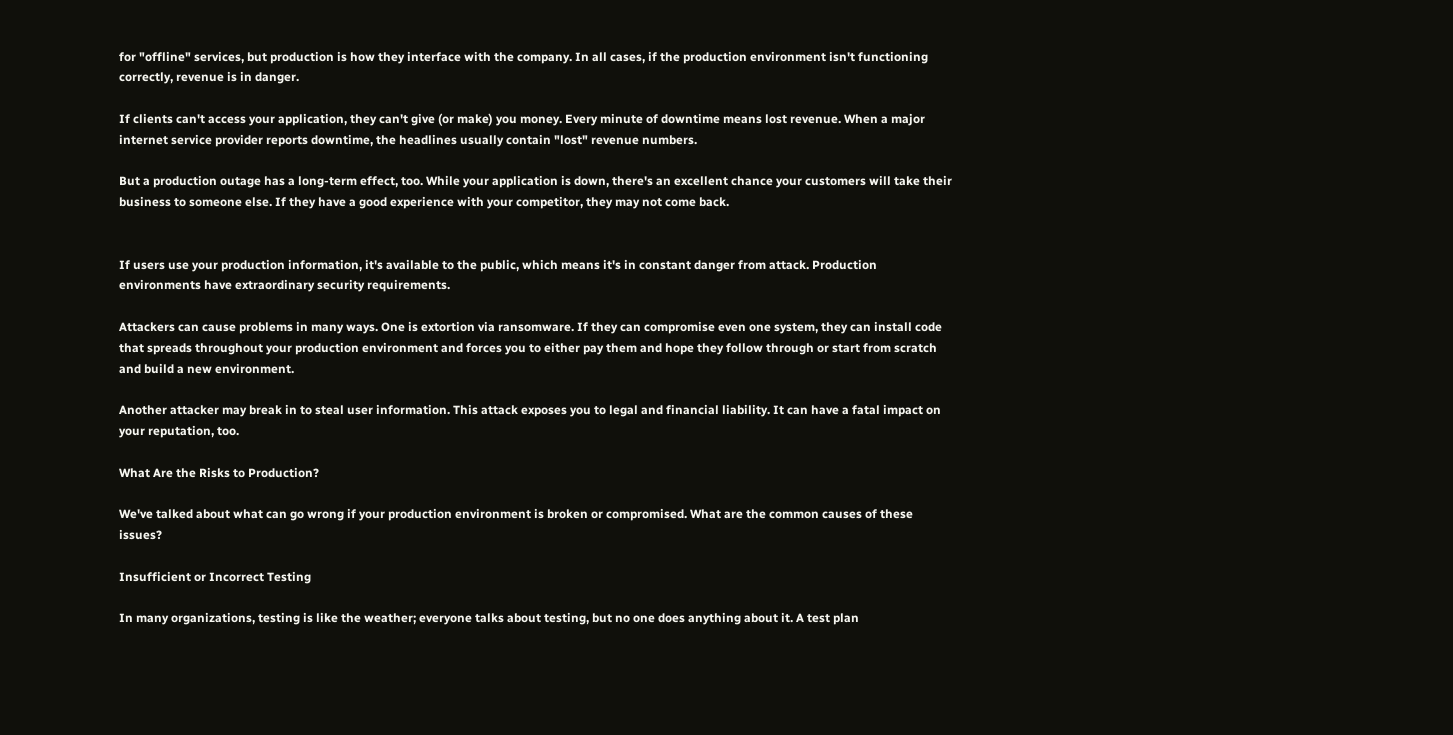for "offline" services, but production is how they interface with the company. In all cases, if the production environment isn't functioning correctly, revenue is in danger.

If clients can't access your application, they can't give (or make) you money. Every minute of downtime means lost revenue. When a major internet service provider reports downtime, the headlines usually contain "lost" revenue numbers.

But a production outage has a long-term effect, too. While your application is down, there's an excellent chance your customers will take their business to someone else. If they have a good experience with your competitor, they may not come back.


If users use your production information, it's available to the public, which means it's in constant danger from attack. Production environments have extraordinary security requirements.

Attackers can cause problems in many ways. One is extortion via ransomware. If they can compromise even one system, they can install code that spreads throughout your production environment and forces you to either pay them and hope they follow through or start from scratch and build a new environment.

Another attacker may break in to steal user information. This attack exposes you to legal and financial liability. It can have a fatal impact on your reputation, too.

What Are the Risks to Production?

We've talked about what can go wrong if your production environment is broken or compromised. What are the common causes of these issues?

Insufficient or Incorrect Testing

In many organizations, testing is like the weather; everyone talks about testing, but no one does anything about it. A test plan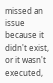missed an issue because it didn't exist, or it wasn't executed,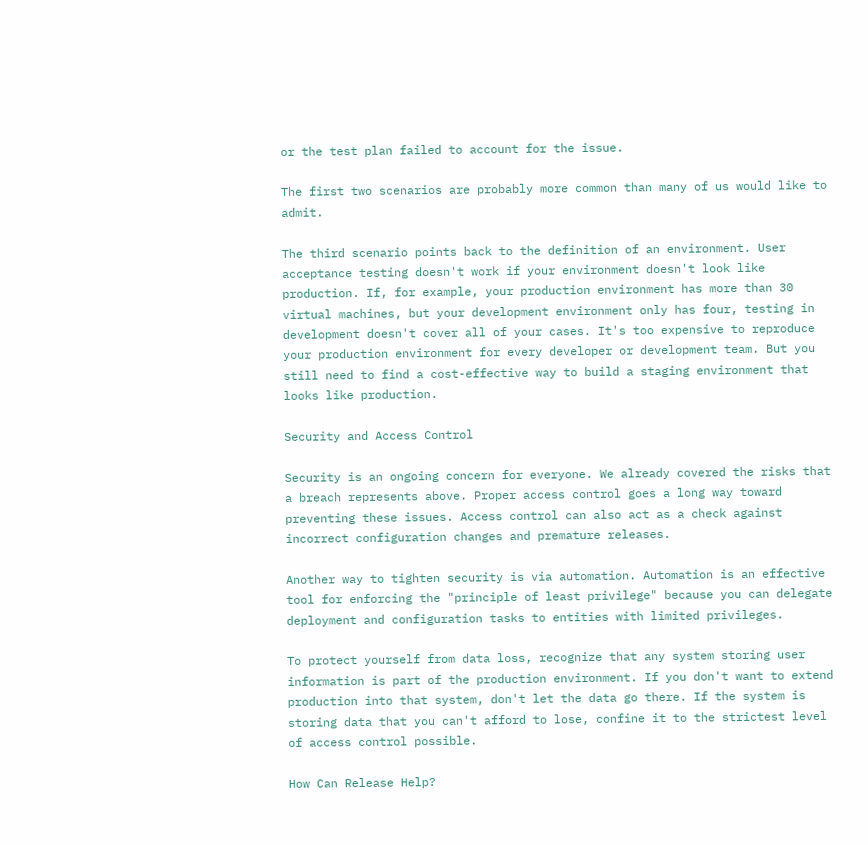or the test plan failed to account for the issue.

The first two scenarios are probably more common than many of us would like to admit.

The third scenario points back to the definition of an environment. User acceptance testing doesn't work if your environment doesn't look like production. If, for example, your production environment has more than 30 virtual machines, but your development environment only has four, testing in development doesn't cover all of your cases. It's too expensive to reproduce your production environment for every developer or development team. But you still need to find a cost-effective way to build a staging environment that looks like production.

Security and Access Control

Security is an ongoing concern for everyone. We already covered the risks that a breach represents above. Proper access control goes a long way toward preventing these issues. Access control can also act as a check against incorrect configuration changes and premature releases.

Another way to tighten security is via automation. Automation is an effective tool for enforcing the "principle of least privilege" because you can delegate deployment and configuration tasks to entities with limited privileges.

To protect yourself from data loss, recognize that any system storing user information is part of the production environment. If you don't want to extend production into that system, don't let the data go there. If the system is storing data that you can't afford to lose, confine it to the strictest level of access control possible.

How Can Release Help?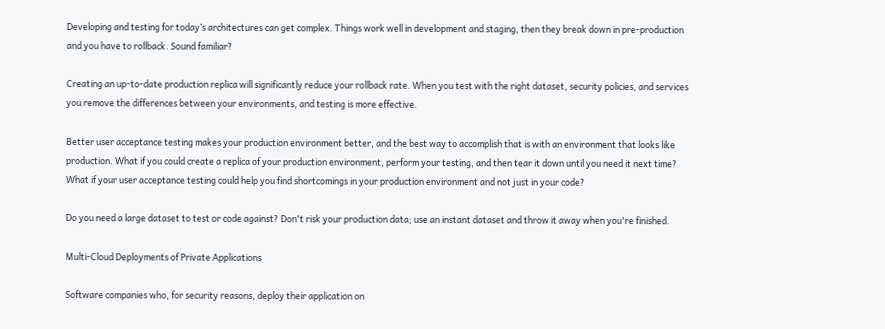Developing and testing for today’s architectures can get complex. Things work well in development and staging, then they break down in pre-production and you have to rollback. Sound familiar?

Creating an up-to-date production replica will significantly reduce your rollback rate. When you test with the right dataset, security policies, and services you remove the differences between your environments, and testing is more effective.

Better user acceptance testing makes your production environment better, and the best way to accomplish that is with an environment that looks like production. What if you could create a replica of your production environment, perform your testing, and then tear it down until you need it next time? What if your user acceptance testing could help you find shortcomings in your production environment and not just in your code?

Do you need a large dataset to test or code against? Don't risk your production data; use an instant dataset and throw it away when you're finished.

Multi-Cloud Deployments of Private Applications

Software companies who, for security reasons, deploy their application on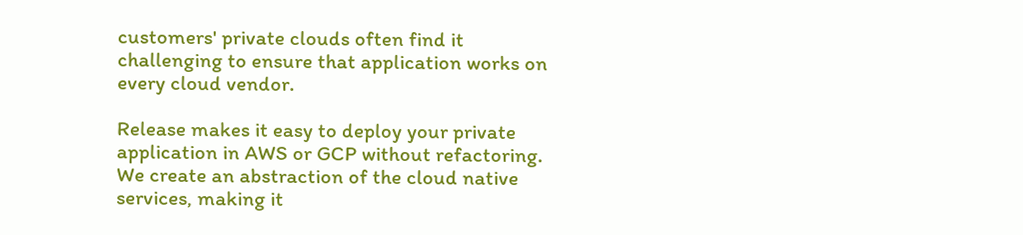customers' private clouds often find it challenging to ensure that application works on every cloud vendor.

Release makes it easy to deploy your private application in AWS or GCP without refactoring. We create an abstraction of the cloud native services, making it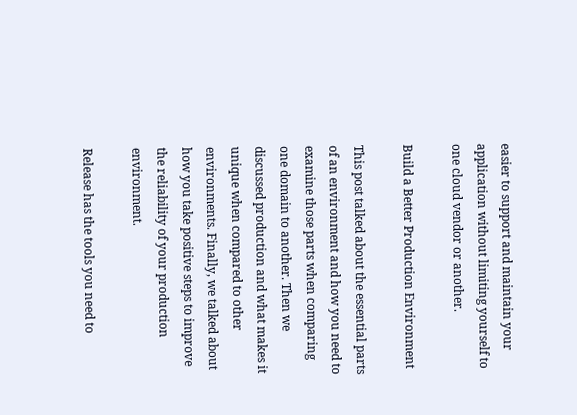easier to support and maintain your application without limiting yourself to one cloud vendor or another.

Build a Better Production Environment

This post talked about the essential parts of an environment and how you need to examine those parts when comparing one domain to another. Then we discussed production and what makes it unique when compared to other environments. Finally, we talked about how you take positive steps to improve the reliability of your production environment.

Release has the tools you need to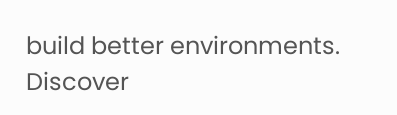build better environments. Discover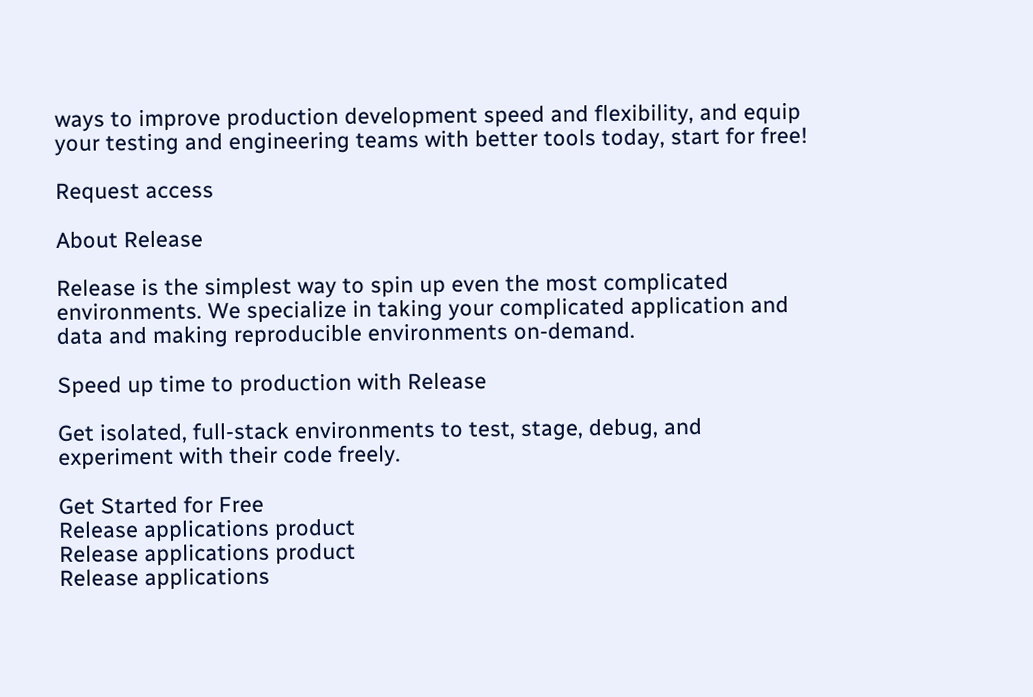ways to improve production development speed and flexibility, and equip your testing and engineering teams with better tools today, start for free!

Request access

About Release

Release is the simplest way to spin up even the most complicated environments. We specialize in taking your complicated application and data and making reproducible environments on-demand.

Speed up time to production with Release

Get isolated, full-stack environments to test, stage, debug, and experiment with their code freely.

Get Started for Free
Release applications product
Release applications product
Release applications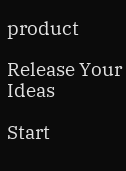product

Release Your Ideas

Start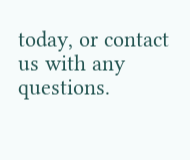today, or contact us with any questions.